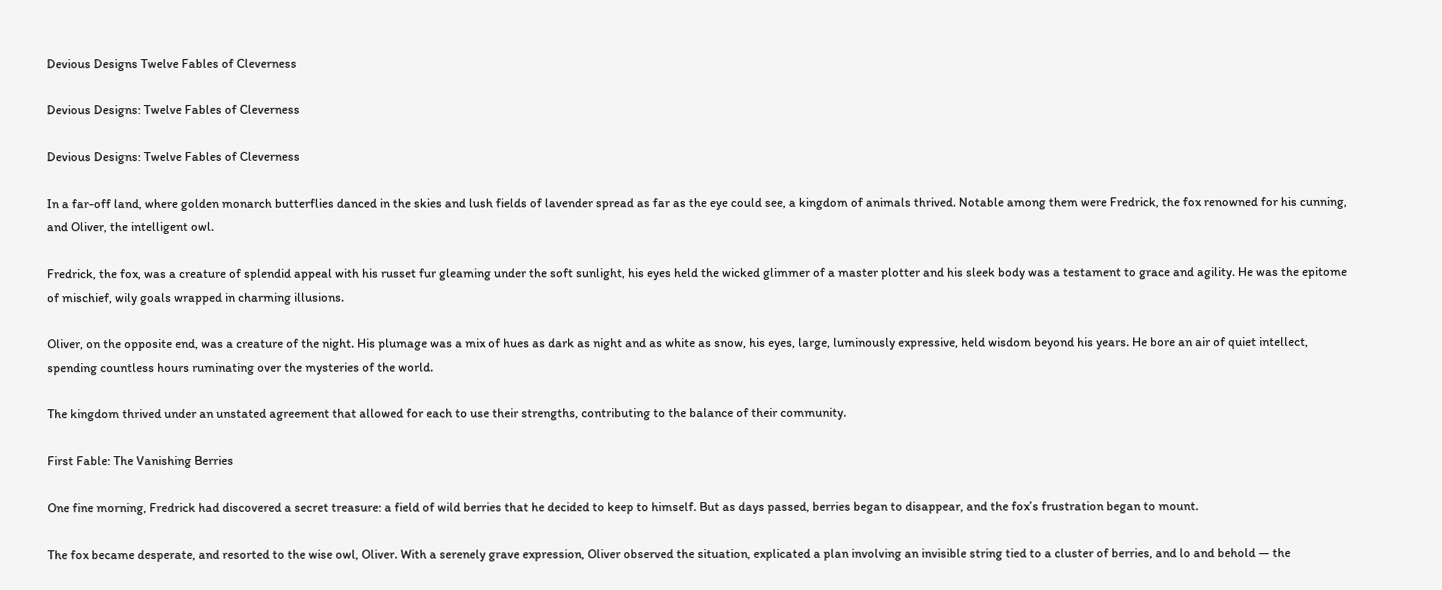Devious Designs Twelve Fables of Cleverness

Devious Designs: Twelve Fables of Cleverness

Devious Designs: Twelve Fables of Cleverness

In a far-off land, where golden monarch butterflies danced in the skies and lush fields of lavender spread as far as the eye could see, a kingdom of animals thrived. Notable among them were Fredrick, the fox renowned for his cunning, and Oliver, the intelligent owl.

Fredrick, the fox, was a creature of splendid appeal with his russet fur gleaming under the soft sunlight, his eyes held the wicked glimmer of a master plotter and his sleek body was a testament to grace and agility. He was the epitome of mischief, wily goals wrapped in charming illusions.

Oliver, on the opposite end, was a creature of the night. His plumage was a mix of hues as dark as night and as white as snow, his eyes, large, luminously expressive, held wisdom beyond his years. He bore an air of quiet intellect, spending countless hours ruminating over the mysteries of the world.

The kingdom thrived under an unstated agreement that allowed for each to use their strengths, contributing to the balance of their community.

First Fable: The Vanishing Berries

One fine morning, Fredrick had discovered a secret treasure: a field of wild berries that he decided to keep to himself. But as days passed, berries began to disappear, and the fox’s frustration began to mount.

The fox became desperate, and resorted to the wise owl, Oliver. With a serenely grave expression, Oliver observed the situation, explicated a plan involving an invisible string tied to a cluster of berries, and lo and behold — the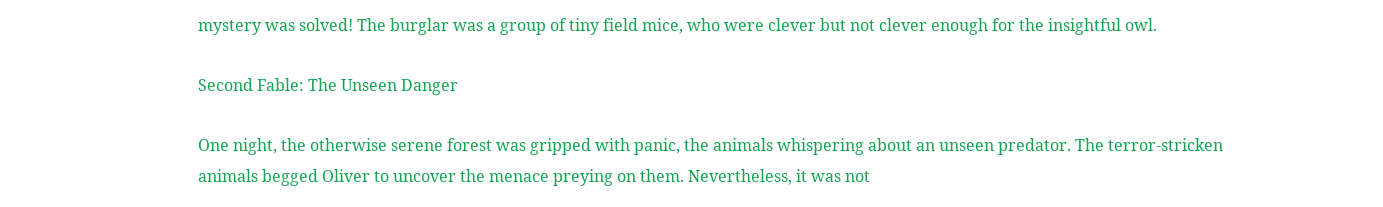mystery was solved! The burglar was a group of tiny field mice, who were clever but not clever enough for the insightful owl.

Second Fable: The Unseen Danger

One night, the otherwise serene forest was gripped with panic, the animals whispering about an unseen predator. The terror-stricken animals begged Oliver to uncover the menace preying on them. Nevertheless, it was not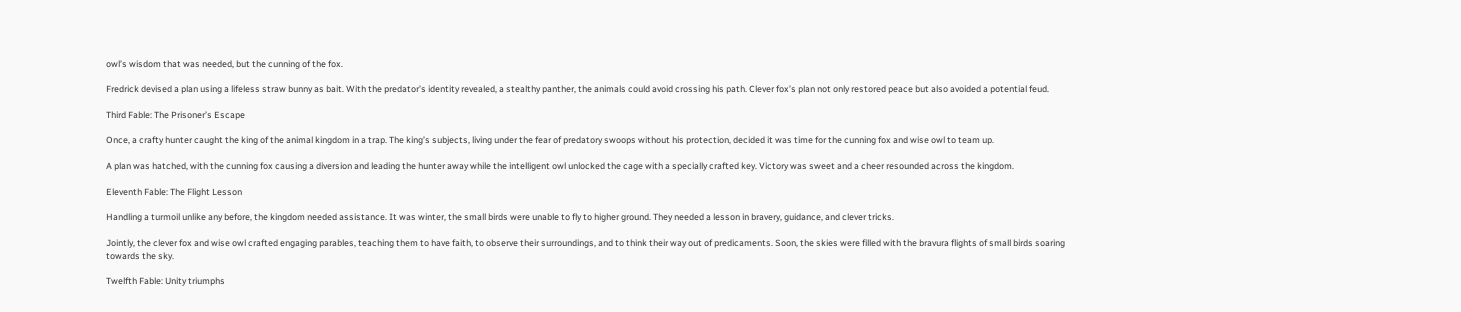owl’s wisdom that was needed, but the cunning of the fox.

Fredrick devised a plan using a lifeless straw bunny as bait. With the predator’s identity revealed, a stealthy panther, the animals could avoid crossing his path. Clever fox’s plan not only restored peace but also avoided a potential feud.

Third Fable: The Prisoner’s Escape

Once, a crafty hunter caught the king of the animal kingdom in a trap. The king’s subjects, living under the fear of predatory swoops without his protection, decided it was time for the cunning fox and wise owl to team up.

A plan was hatched, with the cunning fox causing a diversion and leading the hunter away while the intelligent owl unlocked the cage with a specially crafted key. Victory was sweet and a cheer resounded across the kingdom.

Eleventh Fable: The Flight Lesson

Handling a turmoil unlike any before, the kingdom needed assistance. It was winter, the small birds were unable to fly to higher ground. They needed a lesson in bravery, guidance, and clever tricks.

Jointly, the clever fox and wise owl crafted engaging parables, teaching them to have faith, to observe their surroundings, and to think their way out of predicaments. Soon, the skies were filled with the bravura flights of small birds soaring towards the sky.

Twelfth Fable: Unity triumphs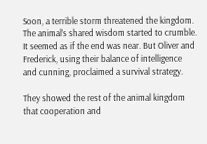Soon, a terrible storm threatened the kingdom. The animal’s shared wisdom started to crumble. It seemed as if the end was near. But Oliver and Frederick, using their balance of intelligence and cunning, proclaimed a survival strategy.

They showed the rest of the animal kingdom that cooperation and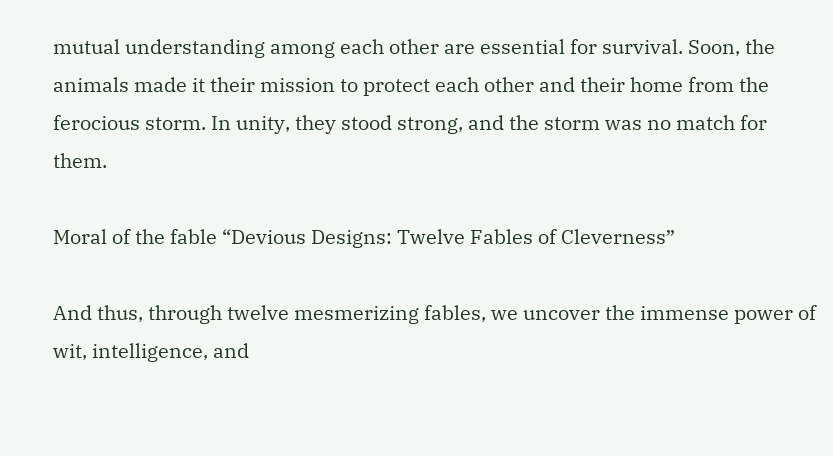mutual understanding among each other are essential for survival. Soon, the animals made it their mission to protect each other and their home from the ferocious storm. In unity, they stood strong, and the storm was no match for them.

Moral of the fable “Devious Designs: Twelve Fables of Cleverness”

And thus, through twelve mesmerizing fables, we uncover the immense power of wit, intelligence, and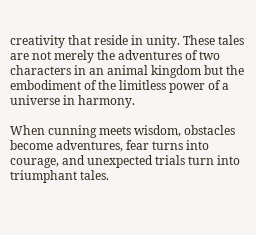creativity that reside in unity. These tales are not merely the adventures of two characters in an animal kingdom but the embodiment of the limitless power of a universe in harmony.

When cunning meets wisdom, obstacles become adventures, fear turns into courage, and unexpected trials turn into triumphant tales.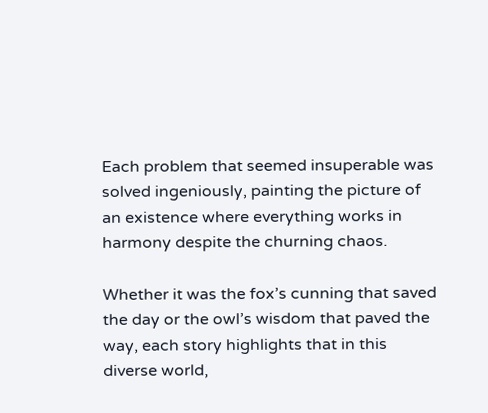Each problem that seemed insuperable was solved ingeniously, painting the picture of an existence where everything works in harmony despite the churning chaos.

Whether it was the fox’s cunning that saved the day or the owl’s wisdom that paved the way, each story highlights that in this diverse world,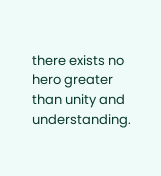there exists no hero greater than unity and understanding.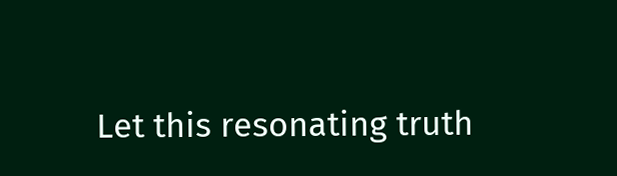Let this resonating truth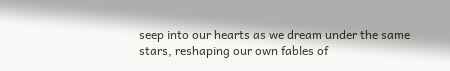seep into our hearts as we dream under the same stars, reshaping our own fables of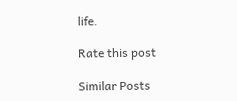life.

Rate this post

Similar Posts